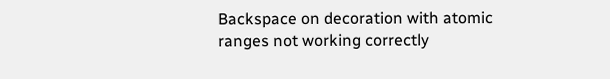Backspace on decoration with atomic ranges not working correctly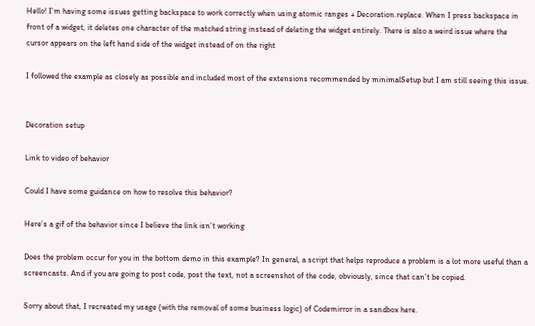Hello! I’m having some issues getting backspace to work correctly when using atomic ranges + Decoration.replace. When I press backspace in front of a widget, it deletes one character of the matched string instead of deleting the widget entirely. There is also a weird issue where the cursor appears on the left hand side of the widget instead of on the right

I followed the example as closely as possible and included most of the extensions recommended by minimalSetup but I am still seeing this issue.


Decoration setup

Link to video of behavior

Could I have some guidance on how to resolve this behavior?

Here’s a gif of the behavior since I believe the link isn’t working

Does the problem occur for you in the bottom demo in this example? In general, a script that helps reproduce a problem is a lot more useful than a screencasts. And if you are going to post code, post the text, not a screenshot of the code, obviously, since that can’t be copied.

Sorry about that, I recreated my usage (with the removal of some business logic) of Codemirror in a sandbox here.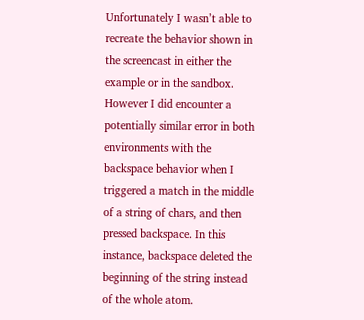Unfortunately I wasn’t able to recreate the behavior shown in the screencast in either the example or in the sandbox. However I did encounter a potentially similar error in both environments with the backspace behavior when I triggered a match in the middle of a string of chars, and then pressed backspace. In this instance, backspace deleted the beginning of the string instead of the whole atom.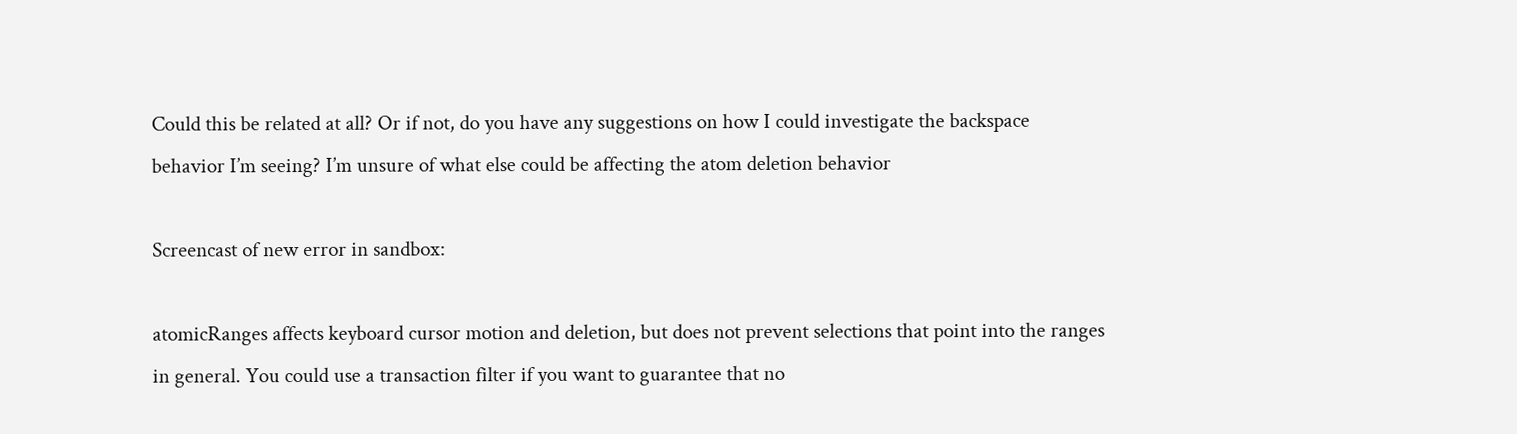Could this be related at all? Or if not, do you have any suggestions on how I could investigate the backspace behavior I’m seeing? I’m unsure of what else could be affecting the atom deletion behavior

Screencast of new error in sandbox:

atomicRanges affects keyboard cursor motion and deletion, but does not prevent selections that point into the ranges in general. You could use a transaction filter if you want to guarantee that no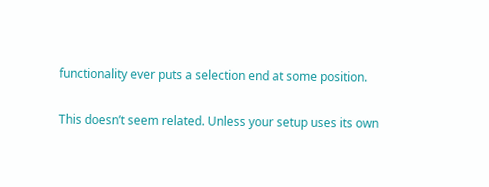functionality ever puts a selection end at some position.

This doesn’t seem related. Unless your setup uses its own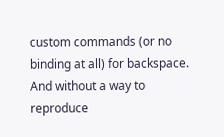custom commands (or no binding at all) for backspace. And without a way to reproduce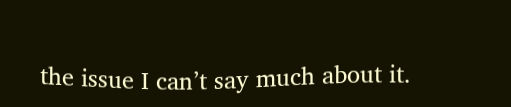the issue I can’t say much about it.